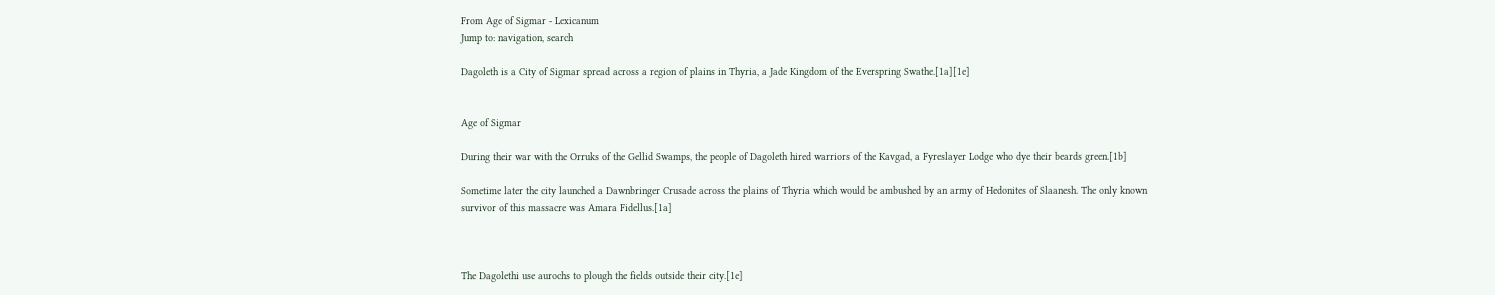From Age of Sigmar - Lexicanum
Jump to: navigation, search

Dagoleth is a City of Sigmar spread across a region of plains in Thyria, a Jade Kingdom of the Everspring Swathe.[1a][1e]


Age of Sigmar

During their war with the Orruks of the Gellid Swamps, the people of Dagoleth hired warriors of the Kavgad, a Fyreslayer Lodge who dye their beards green.[1b]

Sometime later the city launched a Dawnbringer Crusade across the plains of Thyria which would be ambushed by an army of Hedonites of Slaanesh. The only known survivor of this massacre was Amara Fidellus.[1a]



The Dagolethi use aurochs to plough the fields outside their city.[1e]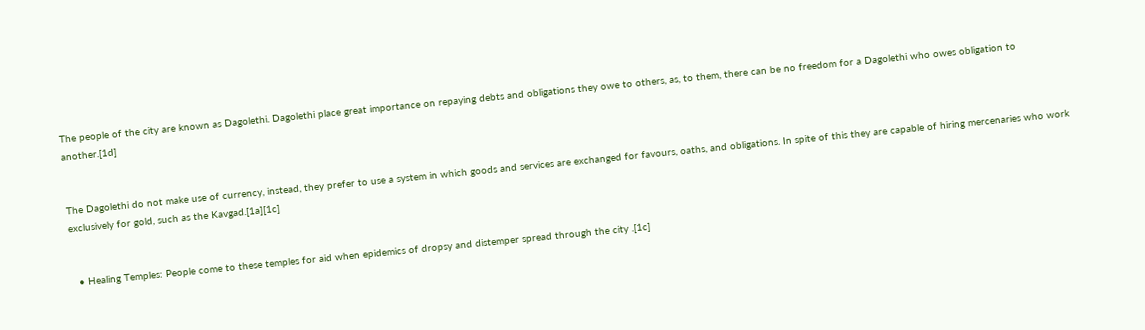The people of the city are known as Dagolethi. Dagolethi place great importance on repaying debts and obligations they owe to others, as, to them, there can be no freedom for a Dagolethi who owes obligation to another.[1d]


The Dagolethi do not make use of currency, instead, they prefer to use a system in which goods and services are exchanged for favours, oaths, and obligations. In spite of this they are capable of hiring mercenaries who work exclusively for gold, such as the Kavgad.[1a][1c]


  • Healing Temples: People come to these temples for aid when epidemics of dropsy and distemper spread through the city .[1c]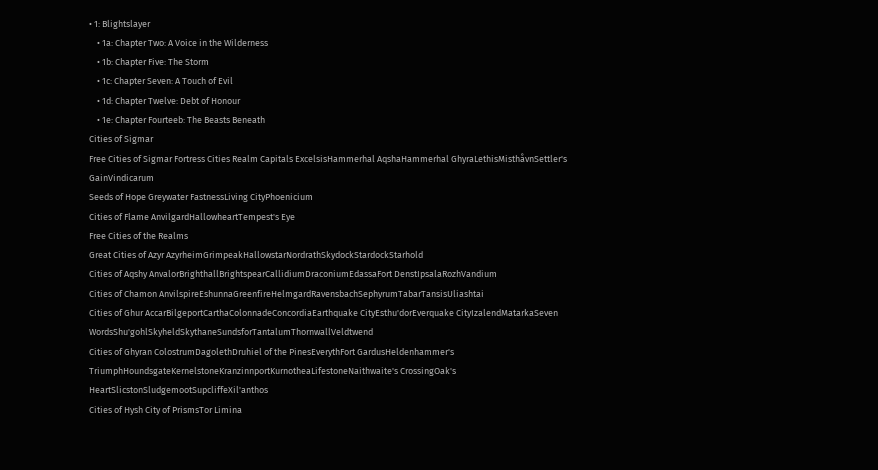• 1: Blightslayer
    • 1a: Chapter Two: A Voice in the Wilderness
    • 1b: Chapter Five: The Storm
    • 1c: Chapter Seven: A Touch of Evil
    • 1d: Chapter Twelve: Debt of Honour
    • 1e: Chapter Fourteeb: The Beasts Beneath
Cities of Sigmar
Free Cities of Sigmar Fortress Cities Realm Capitals ExcelsisHammerhal AqshaHammerhal GhyraLethisMisthåvnSettler's GainVindicarum
Seeds of Hope Greywater FastnessLiving CityPhoenicium
Cities of Flame AnvilgardHallowheartTempest's Eye
Free Cities of the Realms
Great Cities of Azyr AzyrheimGrimpeakHallowstarNordrathSkydockStardockStarhold
Cities of Aqshy AnvalorBrighthallBrightspearCallidiumDraconiumEdassaFort DenstIpsalaRozhVandium
Cities of Chamon AnvilspireEshunnaGreenfireHelmgardRavensbachSephyrumTabarTansisUliashtai
Cities of Ghur AccarBilgeportCarthaColonnadeConcordiaEarthquake CityEsthu'dorEverquake CityIzalendMatarkaSeven WordsShu'gohlSkyheldSkythaneSundsforTantalumThornwallVeldtwend
Cities of Ghyran ColostrumDagolethDruhiel of the PinesEverythFort GardusHeldenhammer's TriumphHoundsgateKernelstoneKranzinnportKurnotheaLifestoneNaithwaite's CrossingOak's HeartSlicstonSludgemootSupcliffeXil'anthos
Cities of Hysh City of PrismsTor Limina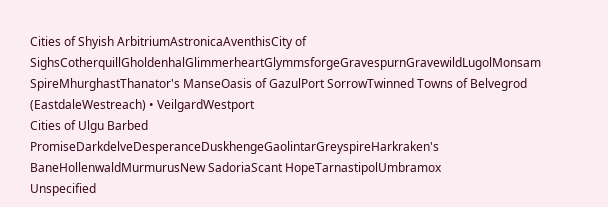Cities of Shyish ArbitriumAstronicaAventhisCity of SighsCotherquillGholdenhalGlimmerheartGlymmsforgeGravespurnGravewildLugolMonsam SpireMhurghastThanator's ManseOasis of GazulPort SorrowTwinned Towns of Belvegrod (EastdaleWestreach) • VeilgardWestport
Cities of Ulgu Barbed PromiseDarkdelveDesperanceDuskhengeGaolintarGreyspireHarkraken's BaneHollenwaldMurmurusNew SadoriaScant HopeTarnastipolUmbramox
Unspecified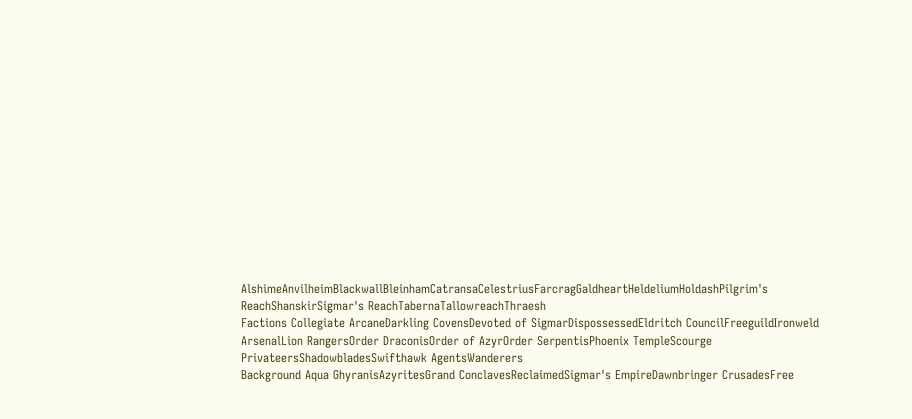AlshimeAnvilheimBlackwallBleinhamCatransaCelestriusFarcragGaldheartHeldeliumHoldashPilgrim's ReachShanskirSigmar's ReachTabernaTallowreachThraesh
Factions Collegiate ArcaneDarkling CovensDevoted of SigmarDispossessedEldritch CouncilFreeguildIronweld ArsenalLion RangersOrder DraconisOrder of AzyrOrder SerpentisPhoenix TempleScourge PrivateersShadowbladesSwifthawk AgentsWanderers
Background Aqua GhyranisAzyritesGrand ConclavesReclaimedSigmar's EmpireDawnbringer CrusadesFree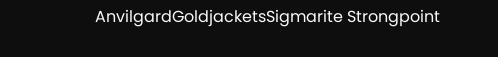AnvilgardGoldjacketsSigmarite Strongpoint